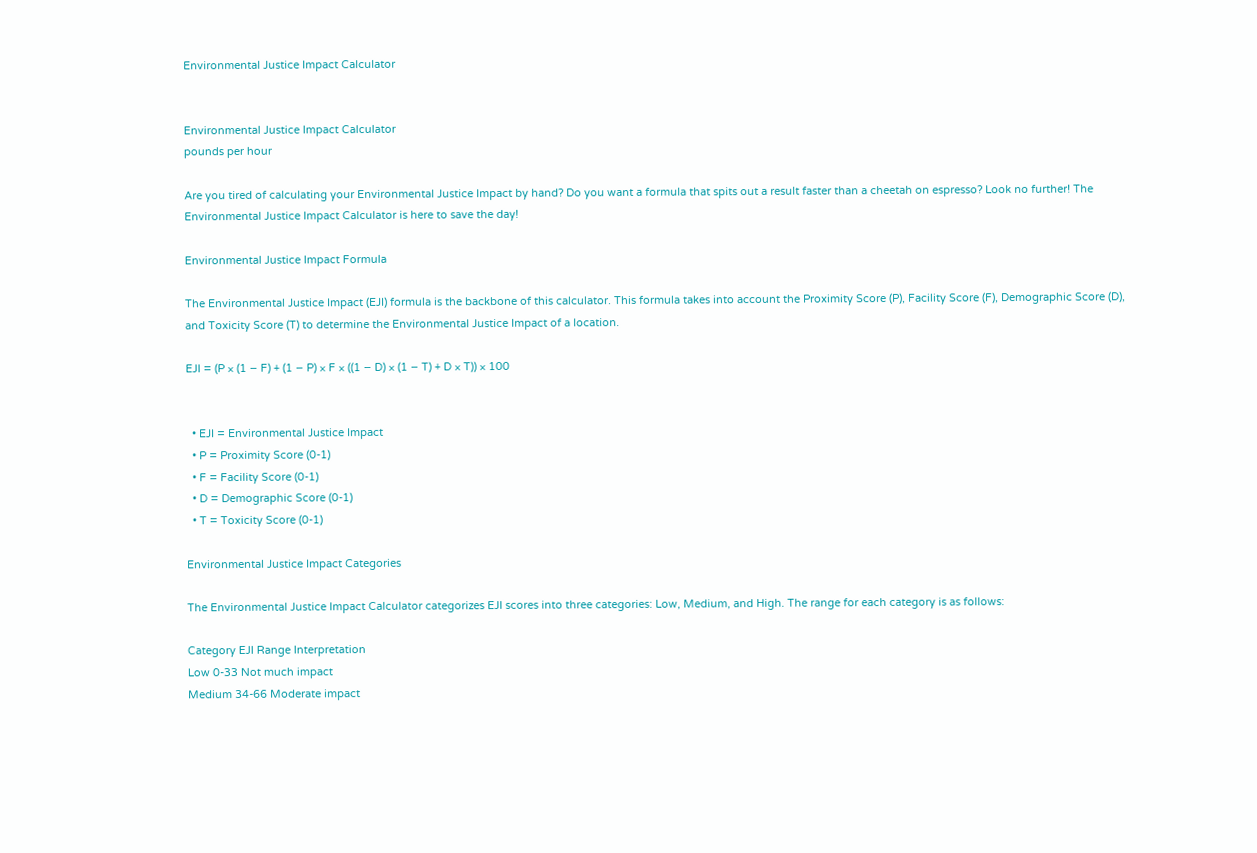Environmental Justice Impact Calculator


Environmental Justice Impact Calculator
pounds per hour

Are you tired of calculating your Environmental Justice Impact by hand? Do you want a formula that spits out a result faster than a cheetah on espresso? Look no further! The Environmental Justice Impact Calculator is here to save the day!

Environmental Justice Impact Formula

The Environmental Justice Impact (EJI) formula is the backbone of this calculator. This formula takes into account the Proximity Score (P), Facility Score (F), Demographic Score (D), and Toxicity Score (T) to determine the Environmental Justice Impact of a location.

EJI = (P × (1 − F) + (1 − P) × F × ((1 − D) × (1 − T) + D × T)) × 100


  • EJI = Environmental Justice Impact
  • P = Proximity Score (0-1)
  • F = Facility Score (0-1)
  • D = Demographic Score (0-1)
  • T = Toxicity Score (0-1)

Environmental Justice Impact Categories

The Environmental Justice Impact Calculator categorizes EJI scores into three categories: Low, Medium, and High. The range for each category is as follows:

Category EJI Range Interpretation
Low 0-33 Not much impact
Medium 34-66 Moderate impact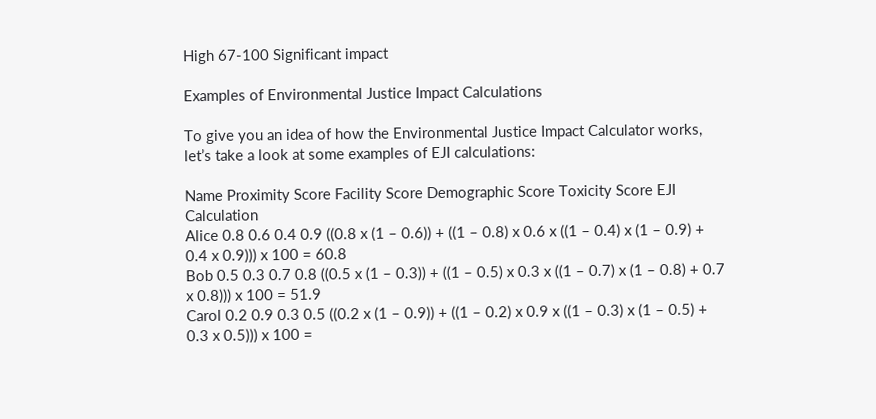High 67-100 Significant impact

Examples of Environmental Justice Impact Calculations

To give you an idea of how the Environmental Justice Impact Calculator works, let’s take a look at some examples of EJI calculations:

Name Proximity Score Facility Score Demographic Score Toxicity Score EJI Calculation
Alice 0.8 0.6 0.4 0.9 ((0.8 x (1 – 0.6)) + ((1 – 0.8) x 0.6 x ((1 – 0.4) x (1 – 0.9) + 0.4 x 0.9))) x 100 = 60.8
Bob 0.5 0.3 0.7 0.8 ((0.5 x (1 – 0.3)) + ((1 – 0.5) x 0.3 x ((1 – 0.7) x (1 – 0.8) + 0.7 x 0.8))) x 100 = 51.9
Carol 0.2 0.9 0.3 0.5 ((0.2 x (1 – 0.9)) + ((1 – 0.2) x 0.9 x ((1 – 0.3) x (1 – 0.5) + 0.3 x 0.5))) x 100 =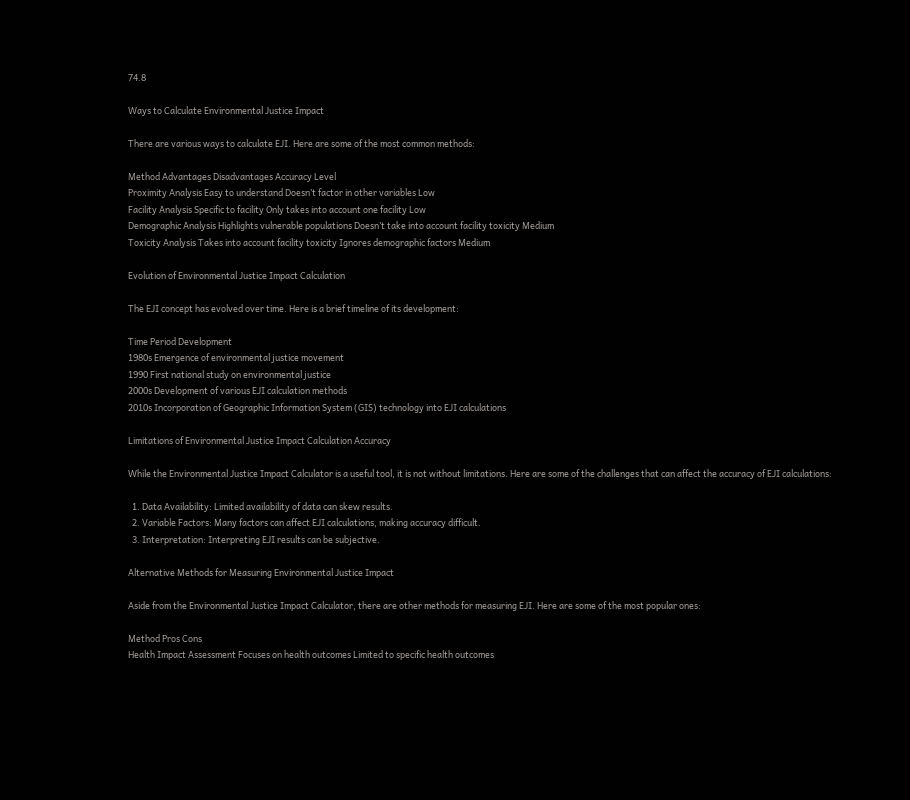74.8

Ways to Calculate Environmental Justice Impact

There are various ways to calculate EJI. Here are some of the most common methods:

Method Advantages Disadvantages Accuracy Level
Proximity Analysis Easy to understand Doesn’t factor in other variables Low
Facility Analysis Specific to facility Only takes into account one facility Low
Demographic Analysis Highlights vulnerable populations Doesn’t take into account facility toxicity Medium
Toxicity Analysis Takes into account facility toxicity Ignores demographic factors Medium

Evolution of Environmental Justice Impact Calculation

The EJI concept has evolved over time. Here is a brief timeline of its development:

Time Period Development
1980s Emergence of environmental justice movement
1990 First national study on environmental justice
2000s Development of various EJI calculation methods
2010s Incorporation of Geographic Information System (GIS) technology into EJI calculations

Limitations of Environmental Justice Impact Calculation Accuracy

While the Environmental Justice Impact Calculator is a useful tool, it is not without limitations. Here are some of the challenges that can affect the accuracy of EJI calculations:

  1. Data Availability: Limited availability of data can skew results.
  2. Variable Factors: Many factors can affect EJI calculations, making accuracy difficult.
  3. Interpretation: Interpreting EJI results can be subjective.

Alternative Methods for Measuring Environmental Justice Impact

Aside from the Environmental Justice Impact Calculator, there are other methods for measuring EJI. Here are some of the most popular ones:

Method Pros Cons
Health Impact Assessment Focuses on health outcomes Limited to specific health outcomes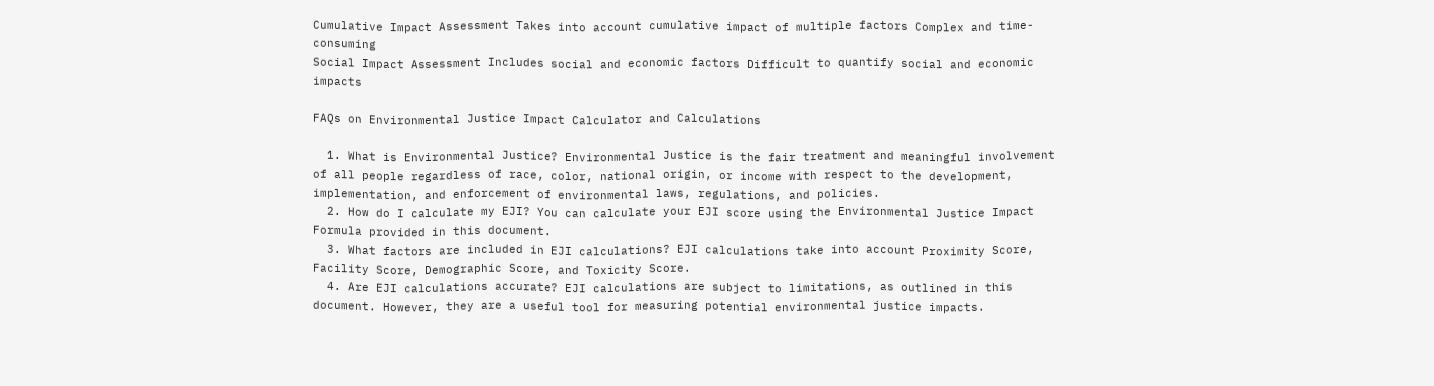Cumulative Impact Assessment Takes into account cumulative impact of multiple factors Complex and time-consuming
Social Impact Assessment Includes social and economic factors Difficult to quantify social and economic impacts

FAQs on Environmental Justice Impact Calculator and Calculations

  1. What is Environmental Justice? Environmental Justice is the fair treatment and meaningful involvement of all people regardless of race, color, national origin, or income with respect to the development, implementation, and enforcement of environmental laws, regulations, and policies.
  2. How do I calculate my EJI? You can calculate your EJI score using the Environmental Justice Impact Formula provided in this document.
  3. What factors are included in EJI calculations? EJI calculations take into account Proximity Score, Facility Score, Demographic Score, and Toxicity Score.
  4. Are EJI calculations accurate? EJI calculations are subject to limitations, as outlined in this document. However, they are a useful tool for measuring potential environmental justice impacts.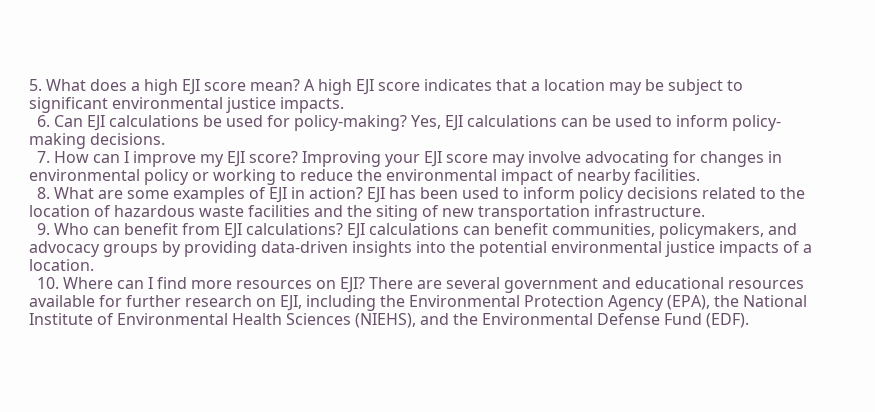5. What does a high EJI score mean? A high EJI score indicates that a location may be subject to significant environmental justice impacts.
  6. Can EJI calculations be used for policy-making? Yes, EJI calculations can be used to inform policy-making decisions.
  7. How can I improve my EJI score? Improving your EJI score may involve advocating for changes in environmental policy or working to reduce the environmental impact of nearby facilities.
  8. What are some examples of EJI in action? EJI has been used to inform policy decisions related to the location of hazardous waste facilities and the siting of new transportation infrastructure.
  9. Who can benefit from EJI calculations? EJI calculations can benefit communities, policymakers, and advocacy groups by providing data-driven insights into the potential environmental justice impacts of a location.
  10. Where can I find more resources on EJI? There are several government and educational resources available for further research on EJI, including the Environmental Protection Agency (EPA), the National Institute of Environmental Health Sciences (NIEHS), and the Environmental Defense Fund (EDF).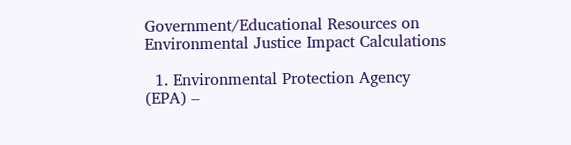Government/Educational Resources on Environmental Justice Impact Calculations

  1. Environmental Protection Agency (EPA) –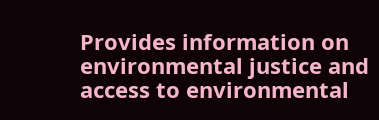Provides information on environmental justice and access to environmental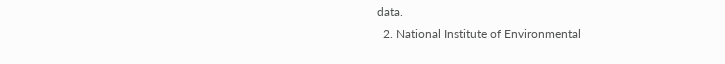data.
  2. National Institute of Environmental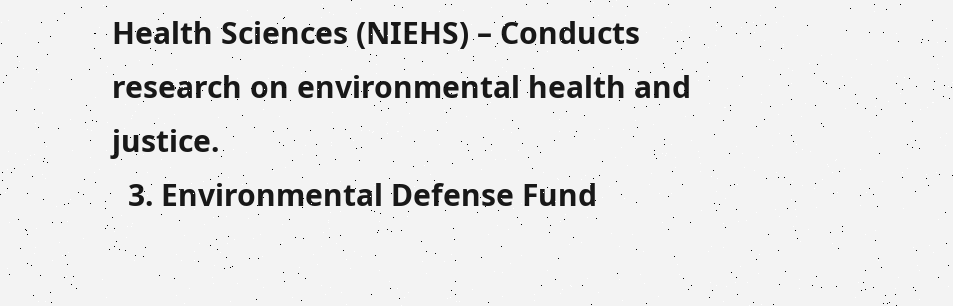Health Sciences (NIEHS) – Conducts research on environmental health and justice.
  3. Environmental Defense Fund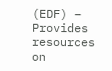(EDF) – Provides resources on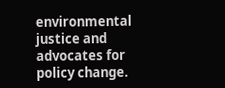environmental justice and advocates for policy change.